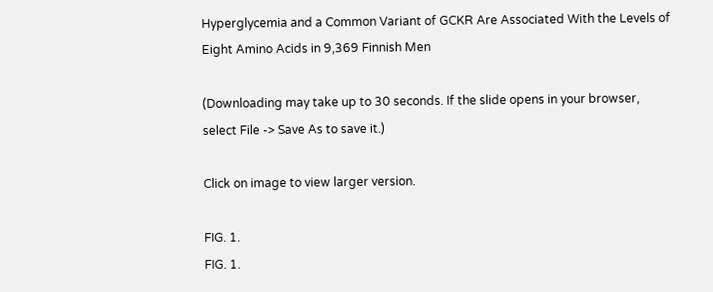Hyperglycemia and a Common Variant of GCKR Are Associated With the Levels of Eight Amino Acids in 9,369 Finnish Men

(Downloading may take up to 30 seconds. If the slide opens in your browser, select File -> Save As to save it.)

Click on image to view larger version.

FIG. 1.
FIG. 1.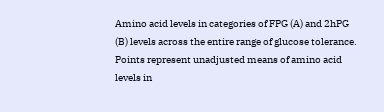Amino acid levels in categories of FPG (A) and 2hPG (B) levels across the entire range of glucose tolerance. Points represent unadjusted means of amino acid levels in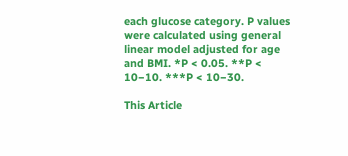each glucose category. P values were calculated using general linear model adjusted for age and BMI. *P < 0.05. **P < 10−10. ***P < 10−30.

This Article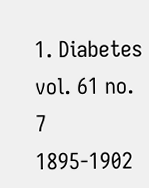1. Diabetes vol. 61 no. 7 1895-1902